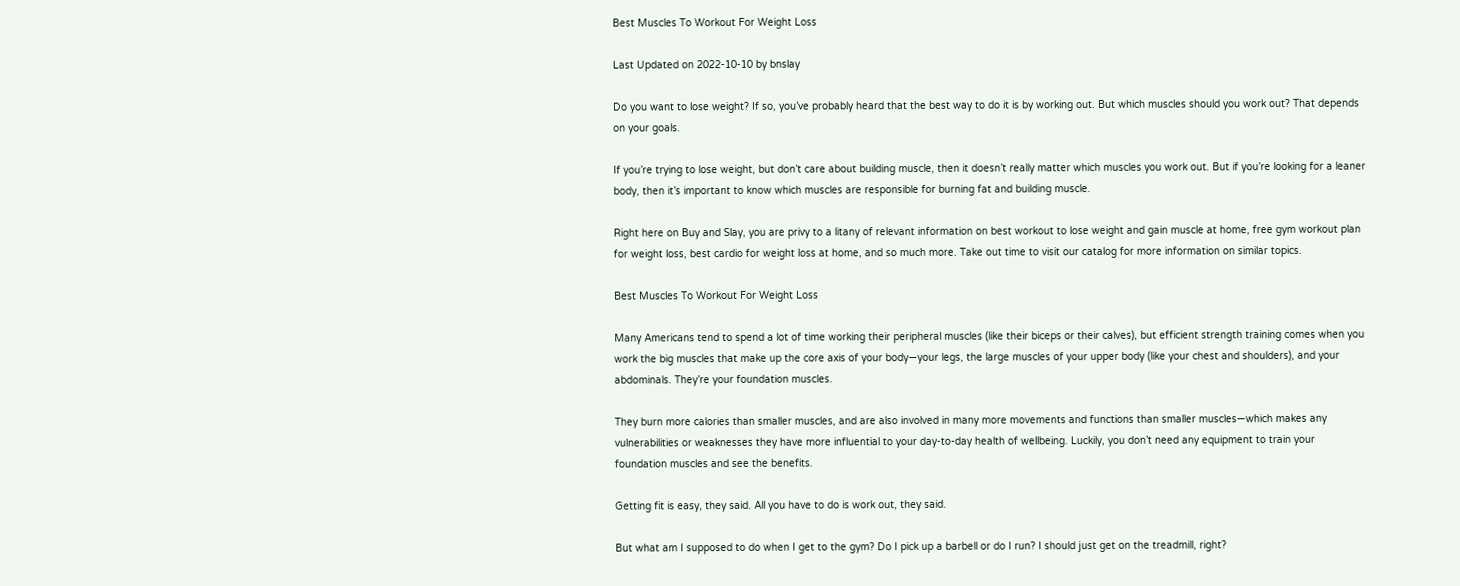Best Muscles To Workout For Weight Loss

Last Updated on 2022-10-10 by bnslay

Do you want to lose weight? If so, you’ve probably heard that the best way to do it is by working out. But which muscles should you work out? That depends on your goals.

If you’re trying to lose weight, but don’t care about building muscle, then it doesn’t really matter which muscles you work out. But if you’re looking for a leaner body, then it’s important to know which muscles are responsible for burning fat and building muscle.

Right here on Buy and Slay, you are privy to a litany of relevant information on best workout to lose weight and gain muscle at home, free gym workout plan for weight loss, best cardio for weight loss at home, and so much more. Take out time to visit our catalog for more information on similar topics.

Best Muscles To Workout For Weight Loss

Many Americans tend to spend a lot of time working their peripheral muscles (like their biceps or their calves), but efficient strength training comes when you work the big muscles that make up the core axis of your body—your legs, the large muscles of your upper body (like your chest and shoulders), and your abdominals. They’re your foundation muscles.

They burn more calories than smaller muscles, and are also involved in many more movements and functions than smaller muscles—which makes any vulnerabilities or weaknesses they have more influential to your day-to-day health of wellbeing. Luckily, you don’t need any equipment to train your foundation muscles and see the benefits.

Getting fit is easy, they said. All you have to do is work out, they said.

But what am I supposed to do when I get to the gym? Do I pick up a barbell or do I run? I should just get on the treadmill, right?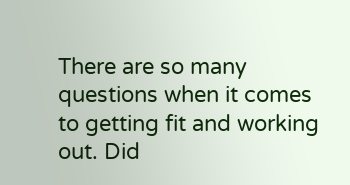There are so many questions when it comes to getting fit and working out. Did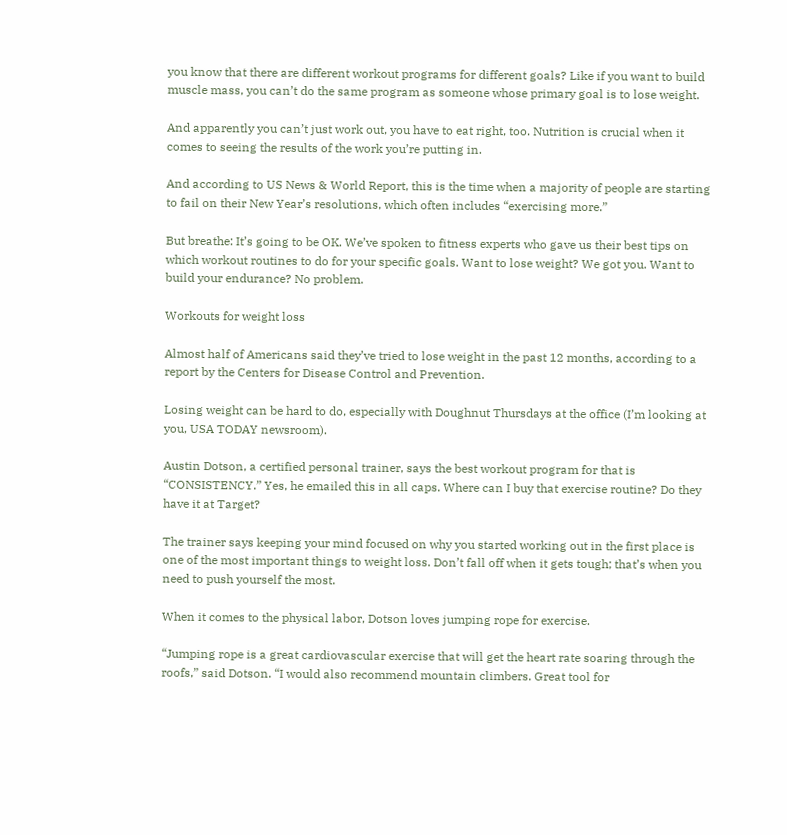you know that there are different workout programs for different goals? Like if you want to build muscle mass, you can’t do the same program as someone whose primary goal is to lose weight.

And apparently you can’t just work out, you have to eat right, too. Nutrition is crucial when it comes to seeing the results of the work you’re putting in.

And according to US News & World Report, this is the time when a majority of people are starting to fail on their New Year’s resolutions, which often includes “exercising more.”

But breathe: It’s going to be OK. We’ve spoken to fitness experts who gave us their best tips on which workout routines to do for your specific goals. Want to lose weight? We got you. Want to build your endurance? No problem.

Workouts for weight loss

Almost half of Americans said they’ve tried to lose weight in the past 12 months, according to a report by the Centers for Disease Control and Prevention.

Losing weight can be hard to do, especially with Doughnut Thursdays at the office (I’m looking at you, USA TODAY newsroom).

Austin Dotson, a certified personal trainer, says the best workout program for that is “CONSISTENCY.” Yes, he emailed this in all caps. Where can I buy that exercise routine? Do they have it at Target?

The trainer says keeping your mind focused on why you started working out in the first place is one of the most important things to weight loss. Don’t fall off when it gets tough; that’s when you need to push yourself the most.

When it comes to the physical labor, Dotson loves jumping rope for exercise.

“Jumping rope is a great cardiovascular exercise that will get the heart rate soaring through the roofs,” said Dotson. “I would also recommend mountain climbers. Great tool for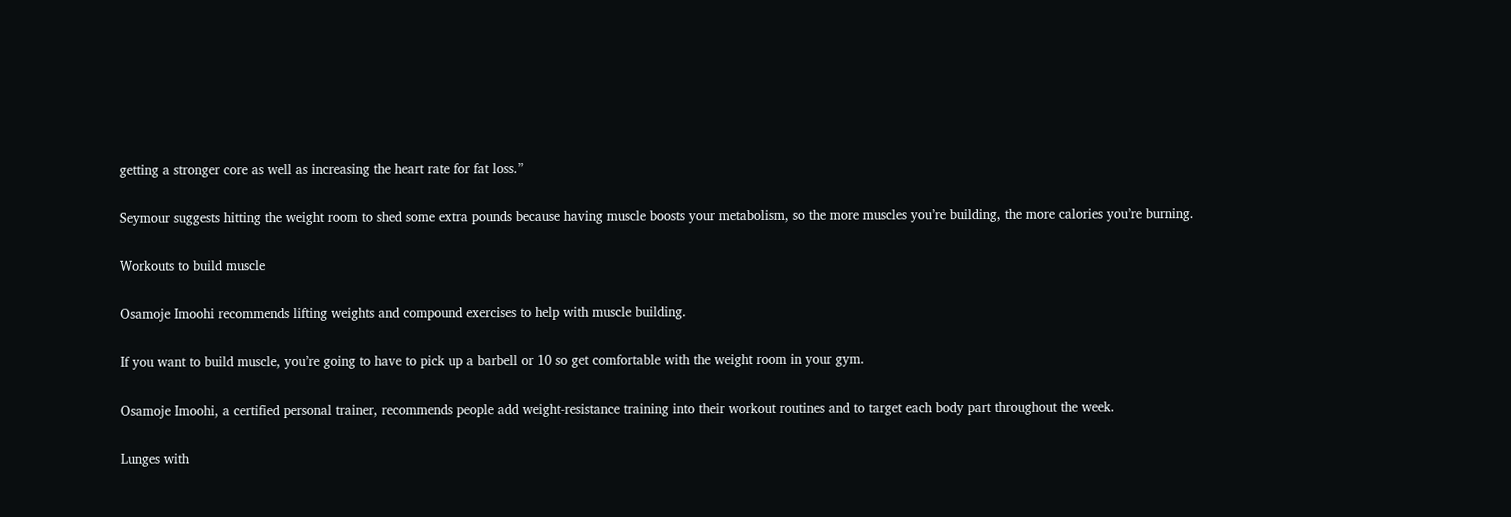getting a stronger core as well as increasing the heart rate for fat loss.”

Seymour suggests hitting the weight room to shed some extra pounds because having muscle boosts your metabolism, so the more muscles you’re building, the more calories you’re burning.

Workouts to build muscle

Osamoje Imoohi recommends lifting weights and compound exercises to help with muscle building.

If you want to build muscle, you’re going to have to pick up a barbell or 10 so get comfortable with the weight room in your gym.

Osamoje Imoohi, a certified personal trainer, recommends people add weight-resistance training into their workout routines and to target each body part throughout the week.

Lunges with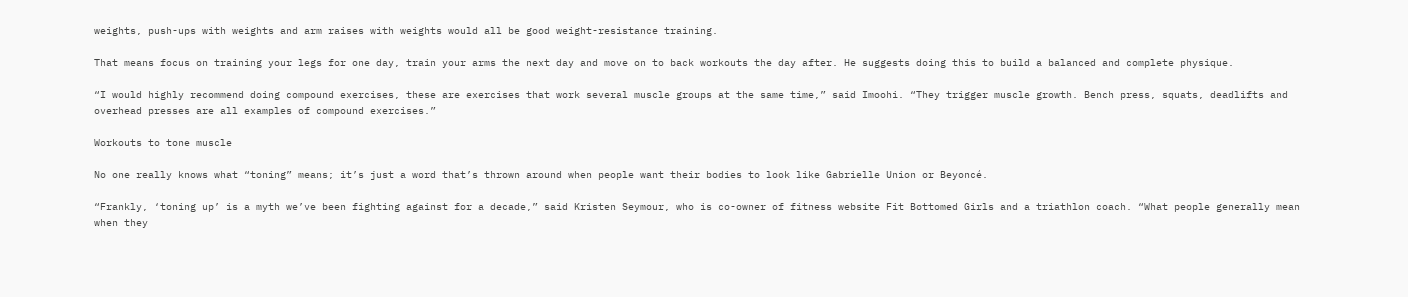weights, push-ups with weights and arm raises with weights would all be good weight-resistance training.

That means focus on training your legs for one day, train your arms the next day and move on to back workouts the day after. He suggests doing this to build a balanced and complete physique.

“I would highly recommend doing compound exercises, these are exercises that work several muscle groups at the same time,” said Imoohi. “They trigger muscle growth. Bench press, squats, deadlifts and overhead presses are all examples of compound exercises.”

Workouts to tone muscle

No one really knows what “toning” means; it’s just a word that’s thrown around when people want their bodies to look like Gabrielle Union or Beyoncé.

“Frankly, ‘toning up’ is a myth we’ve been fighting against for a decade,” said Kristen Seymour, who is co-owner of fitness website Fit Bottomed Girls and a triathlon coach. “What people generally mean when they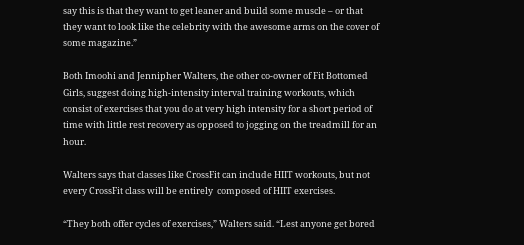say this is that they want to get leaner and build some muscle – or that they want to look like the celebrity with the awesome arms on the cover of some magazine.”

Both Imoohi and Jennipher Walters, the other co-owner of Fit Bottomed Girls, suggest doing high-intensity interval training workouts, which consist of exercises that you do at very high intensity for a short period of time with little rest recovery as opposed to jogging on the treadmill for an hour.

Walters says that classes like CrossFit can include HIIT workouts, but not every CrossFit class will be entirely  composed of HIIT exercises.

“They both offer cycles of exercises,” Walters said. “Lest anyone get bored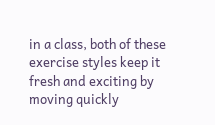in a class, both of these exercise styles keep it fresh and exciting by moving quickly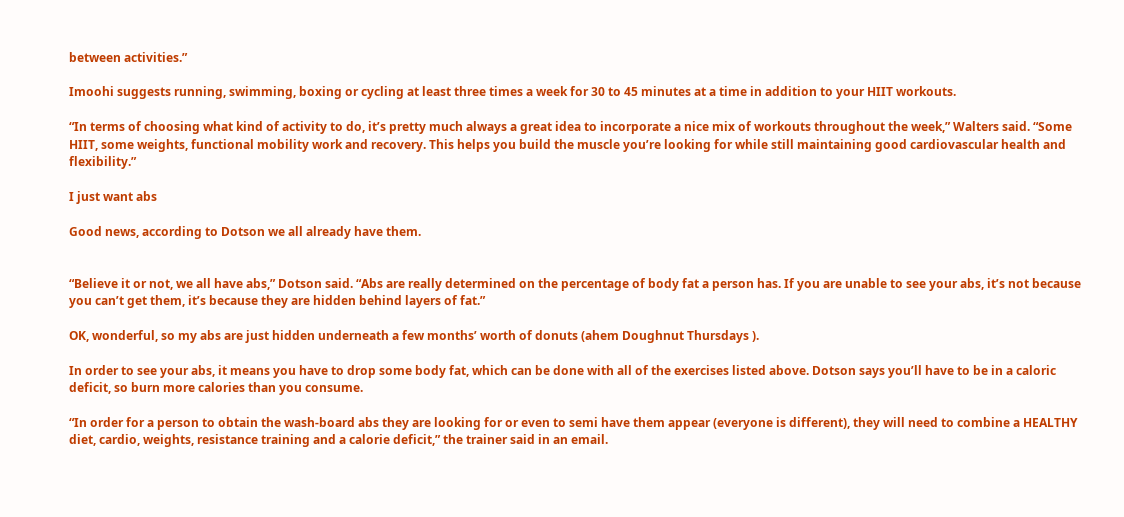between activities.”

Imoohi suggests running, swimming, boxing or cycling at least three times a week for 30 to 45 minutes at a time in addition to your HIIT workouts.

“In terms of choosing what kind of activity to do, it’s pretty much always a great idea to incorporate a nice mix of workouts throughout the week,” Walters said. “Some HIIT, some weights, functional mobility work and recovery. This helps you build the muscle you’re looking for while still maintaining good cardiovascular health and flexibility.”

I just want abs

Good news, according to Dotson we all already have them.


“Believe it or not, we all have abs,” Dotson said. “Abs are really determined on the percentage of body fat a person has. If you are unable to see your abs, it’s not because you can’t get them, it’s because they are hidden behind layers of fat.”

OK, wonderful, so my abs are just hidden underneath a few months’ worth of donuts (ahem Doughnut Thursdays ).

In order to see your abs, it means you have to drop some body fat, which can be done with all of the exercises listed above. Dotson says you’ll have to be in a caloric deficit, so burn more calories than you consume.

“In order for a person to obtain the wash-board abs they are looking for or even to semi have them appear (everyone is different), they will need to combine a HEALTHY diet, cardio, weights, resistance training and a calorie deficit,” the trainer said in an email.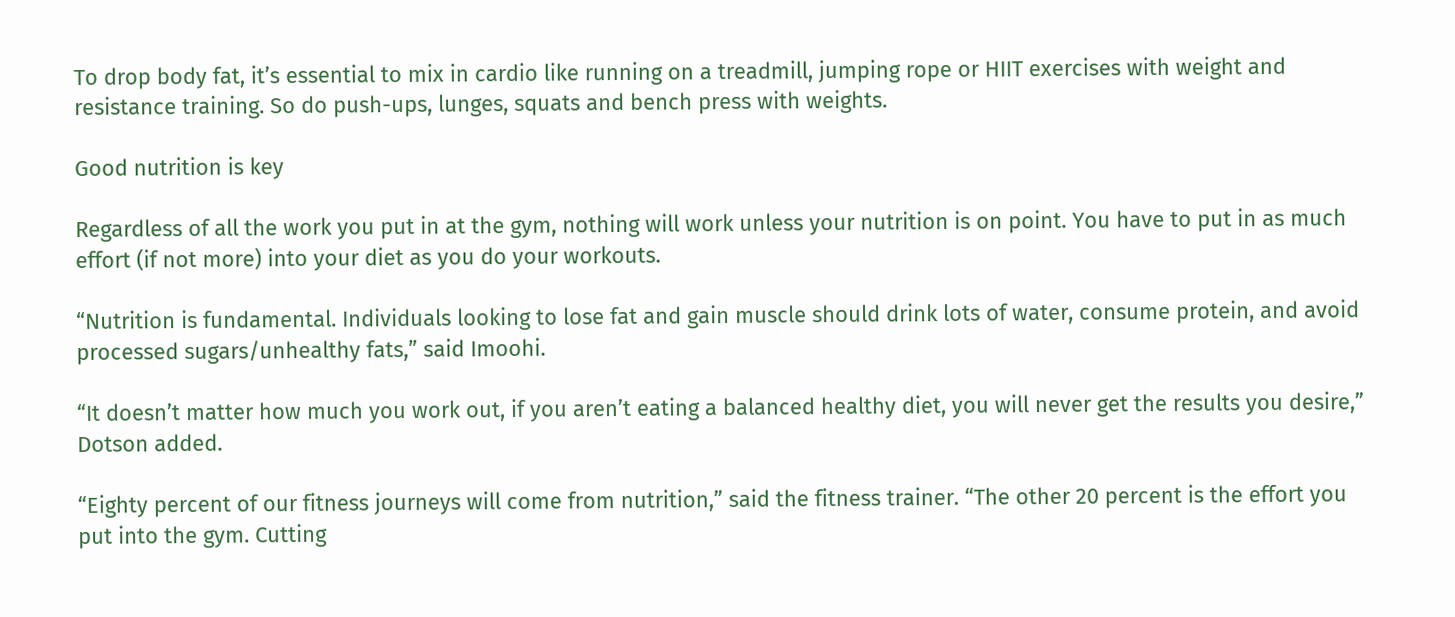To drop body fat, it’s essential to mix in cardio like running on a treadmill, jumping rope or HIIT exercises with weight and resistance training. So do push-ups, lunges, squats and bench press with weights.

Good nutrition is key

Regardless of all the work you put in at the gym, nothing will work unless your nutrition is on point. You have to put in as much effort (if not more) into your diet as you do your workouts.

“Nutrition is fundamental. Individuals looking to lose fat and gain muscle should drink lots of water, consume protein, and avoid processed sugars/unhealthy fats,” said Imoohi.

“It doesn’t matter how much you work out, if you aren’t eating a balanced healthy diet, you will never get the results you desire,” Dotson added.

“Eighty percent of our fitness journeys will come from nutrition,” said the fitness trainer. “The other 20 percent is the effort you put into the gym. Cutting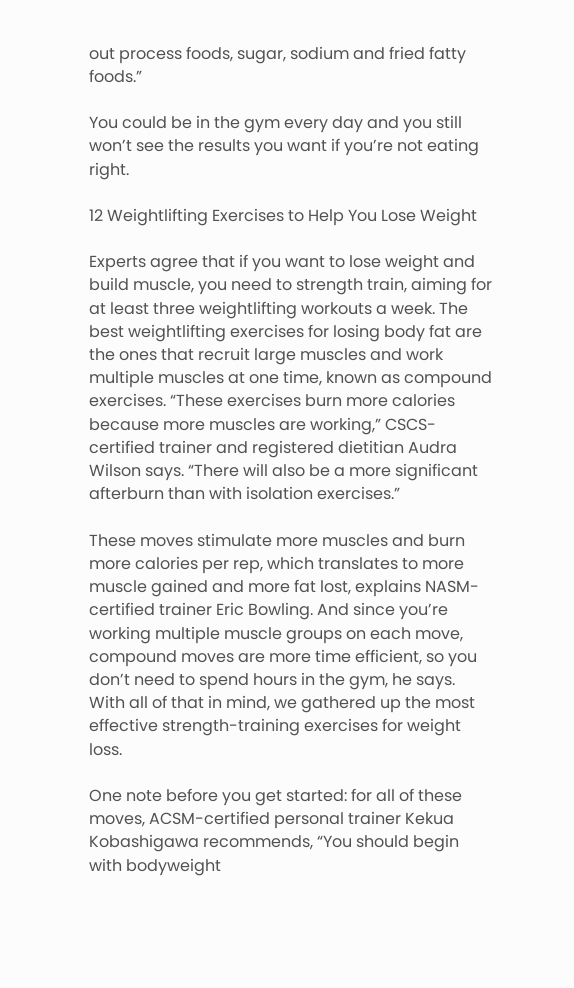out process foods, sugar, sodium and fried fatty foods.”

You could be in the gym every day and you still won’t see the results you want if you’re not eating right.

12 Weightlifting Exercises to Help You Lose Weight

Experts agree that if you want to lose weight and build muscle, you need to strength train, aiming for at least three weightlifting workouts a week. The best weightlifting exercises for losing body fat are the ones that recruit large muscles and work multiple muscles at one time, known as compound exercises. “These exercises burn more calories because more muscles are working,” CSCS-certified trainer and registered dietitian Audra Wilson says. “There will also be a more significant afterburn than with isolation exercises.”

These moves stimulate more muscles and burn more calories per rep, which translates to more muscle gained and more fat lost, explains NASM-certified trainer Eric Bowling. And since you’re working multiple muscle groups on each move, compound moves are more time efficient, so you don’t need to spend hours in the gym, he says. With all of that in mind, we gathered up the most effective strength-training exercises for weight loss.

One note before you get started: for all of these moves, ACSM-certified personal trainer Kekua Kobashigawa recommends, “You should begin with bodyweight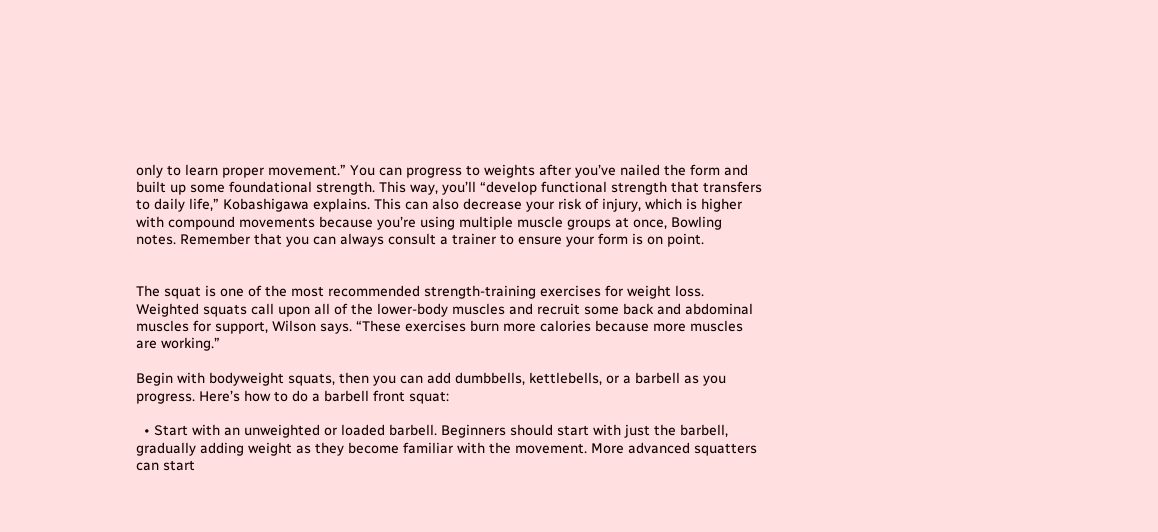only to learn proper movement.” You can progress to weights after you’ve nailed the form and built up some foundational strength. This way, you’ll “develop functional strength that transfers to daily life,” Kobashigawa explains. This can also decrease your risk of injury, which is higher with compound movements because you’re using multiple muscle groups at once, Bowling notes. Remember that you can always consult a trainer to ensure your form is on point.


The squat is one of the most recommended strength-training exercises for weight loss. Weighted squats call upon all of the lower-body muscles and recruit some back and abdominal muscles for support, Wilson says. “These exercises burn more calories because more muscles are working.”

Begin with bodyweight squats, then you can add dumbbells, kettlebells, or a barbell as you progress. Here’s how to do a barbell front squat:

  • Start with an unweighted or loaded barbell. Beginners should start with just the barbell, gradually adding weight as they become familiar with the movement. More advanced squatters can start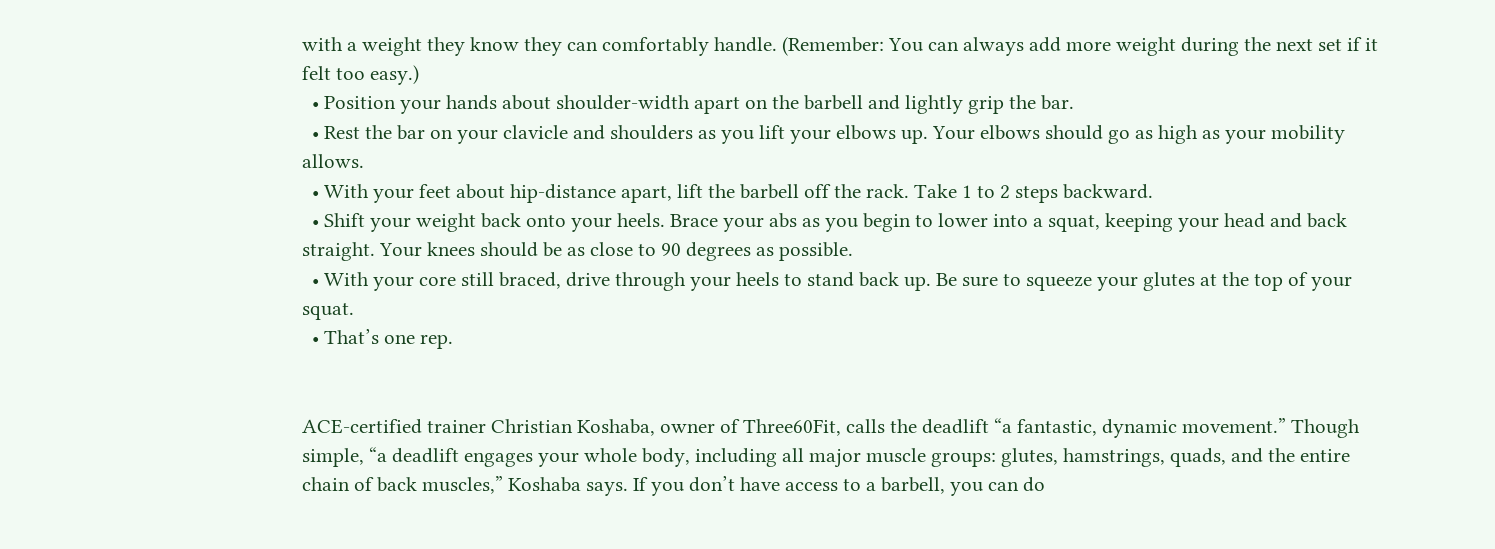with a weight they know they can comfortably handle. (Remember: You can always add more weight during the next set if it felt too easy.)
  • Position your hands about shoulder-width apart on the barbell and lightly grip the bar.
  • Rest the bar on your clavicle and shoulders as you lift your elbows up. Your elbows should go as high as your mobility allows.
  • With your feet about hip-distance apart, lift the barbell off the rack. Take 1 to 2 steps backward.
  • Shift your weight back onto your heels. Brace your abs as you begin to lower into a squat, keeping your head and back straight. Your knees should be as close to 90 degrees as possible.
  • With your core still braced, drive through your heels to stand back up. Be sure to squeeze your glutes at the top of your squat.
  • That’s one rep.


ACE-certified trainer Christian Koshaba, owner of Three60Fit, calls the deadlift “a fantastic, dynamic movement.” Though simple, “a deadlift engages your whole body, including all major muscle groups: glutes, hamstrings, quads, and the entire chain of back muscles,” Koshaba says. If you don’t have access to a barbell, you can do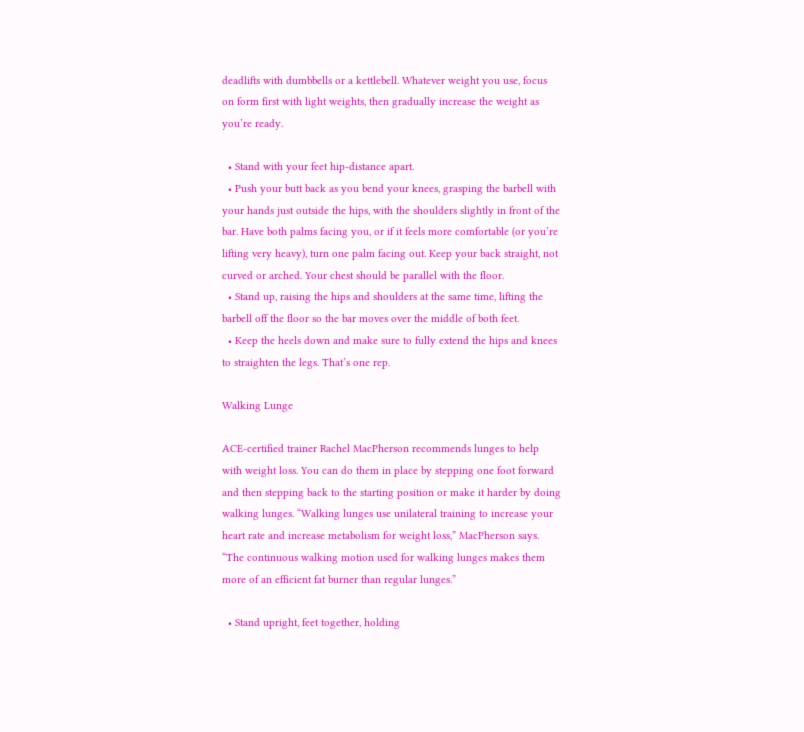deadlifts with dumbbells or a kettlebell. Whatever weight you use, focus on form first with light weights, then gradually increase the weight as you’re ready.

  • Stand with your feet hip-distance apart.
  • Push your butt back as you bend your knees, grasping the barbell with your hands just outside the hips, with the shoulders slightly in front of the bar. Have both palms facing you, or if it feels more comfortable (or you’re lifting very heavy), turn one palm facing out. Keep your back straight, not curved or arched. Your chest should be parallel with the floor.
  • Stand up, raising the hips and shoulders at the same time, lifting the barbell off the floor so the bar moves over the middle of both feet.
  • Keep the heels down and make sure to fully extend the hips and knees to straighten the legs. That’s one rep.

Walking Lunge

ACE-certified trainer Rachel MacPherson recommends lunges to help with weight loss. You can do them in place by stepping one foot forward and then stepping back to the starting position or make it harder by doing walking lunges. “Walking lunges use unilateral training to increase your heart rate and increase metabolism for weight loss,” MacPherson says. “The continuous walking motion used for walking lunges makes them more of an efficient fat burner than regular lunges.”

  • Stand upright, feet together, holding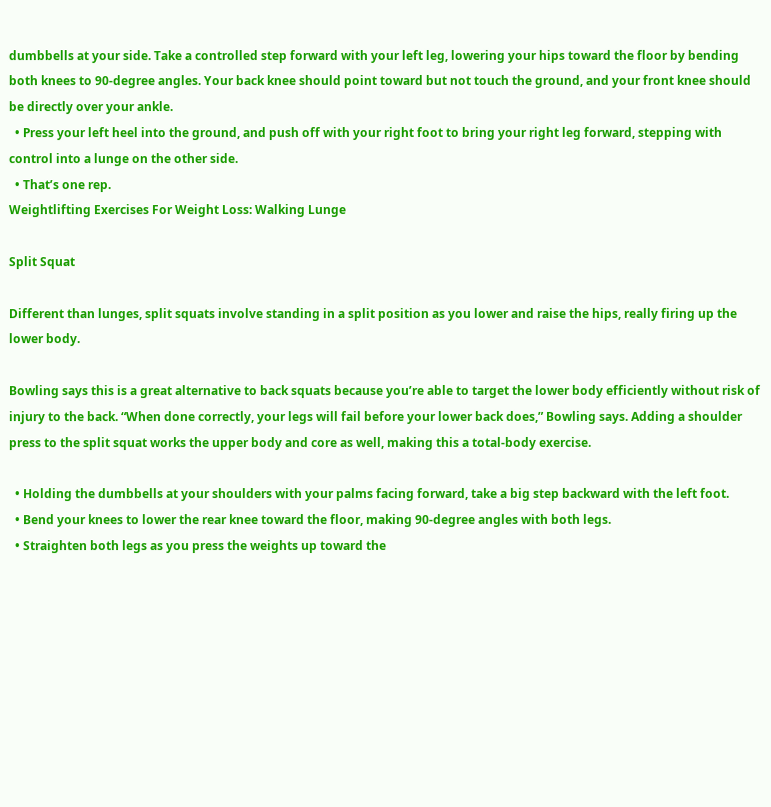dumbbells at your side. Take a controlled step forward with your left leg, lowering your hips toward the floor by bending both knees to 90-degree angles. Your back knee should point toward but not touch the ground, and your front knee should be directly over your ankle.
  • Press your left heel into the ground, and push off with your right foot to bring your right leg forward, stepping with control into a lunge on the other side.
  • That’s one rep.
Weightlifting Exercises For Weight Loss: Walking Lunge

Split Squat

Different than lunges, split squats involve standing in a split position as you lower and raise the hips, really firing up the lower body.

Bowling says this is a great alternative to back squats because you’re able to target the lower body efficiently without risk of injury to the back. “When done correctly, your legs will fail before your lower back does,” Bowling says. Adding a shoulder press to the split squat works the upper body and core as well, making this a total-body exercise.

  • Holding the dumbbells at your shoulders with your palms facing forward, take a big step backward with the left foot.
  • Bend your knees to lower the rear knee toward the floor, making 90-degree angles with both legs.
  • Straighten both legs as you press the weights up toward the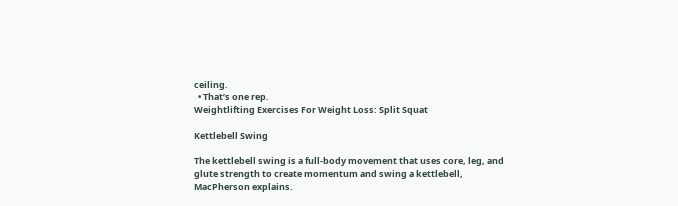ceiling.
  • That’s one rep.
Weightlifting Exercises For Weight Loss: Split Squat

Kettlebell Swing

The kettlebell swing is a full-body movement that uses core, leg, and glute strength to create momentum and swing a kettlebell, MacPherson explains.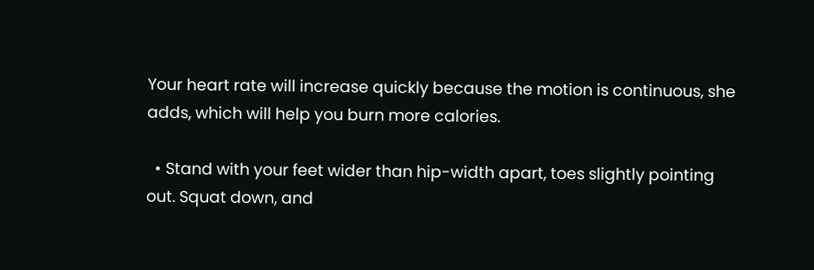Your heart rate will increase quickly because the motion is continuous, she adds, which will help you burn more calories.

  • Stand with your feet wider than hip-width apart, toes slightly pointing out. Squat down, and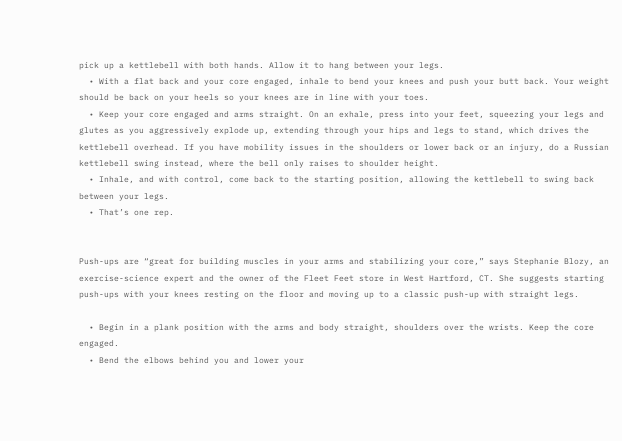pick up a kettlebell with both hands. Allow it to hang between your legs.
  • With a flat back and your core engaged, inhale to bend your knees and push your butt back. Your weight should be back on your heels so your knees are in line with your toes.
  • Keep your core engaged and arms straight. On an exhale, press into your feet, squeezing your legs and glutes as you aggressively explode up, extending through your hips and legs to stand, which drives the kettlebell overhead. If you have mobility issues in the shoulders or lower back or an injury, do a Russian kettlebell swing instead, where the bell only raises to shoulder height.
  • Inhale, and with control, come back to the starting position, allowing the kettlebell to swing back between your legs.
  • That’s one rep.


Push-ups are “great for building muscles in your arms and stabilizing your core,” says Stephanie Blozy, an exercise-science expert and the owner of the Fleet Feet store in West Hartford, CT. She suggests starting push-ups with your knees resting on the floor and moving up to a classic push-up with straight legs.

  • Begin in a plank position with the arms and body straight, shoulders over the wrists. Keep the core engaged.
  • Bend the elbows behind you and lower your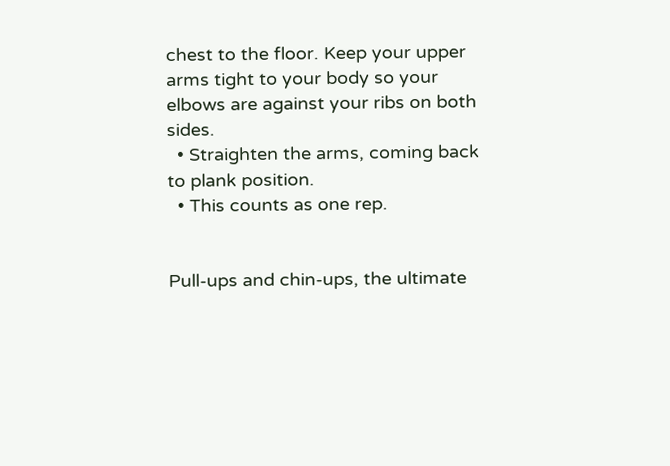chest to the floor. Keep your upper arms tight to your body so your elbows are against your ribs on both sides.
  • Straighten the arms, coming back to plank position.
  • This counts as one rep.


Pull-ups and chin-ups, the ultimate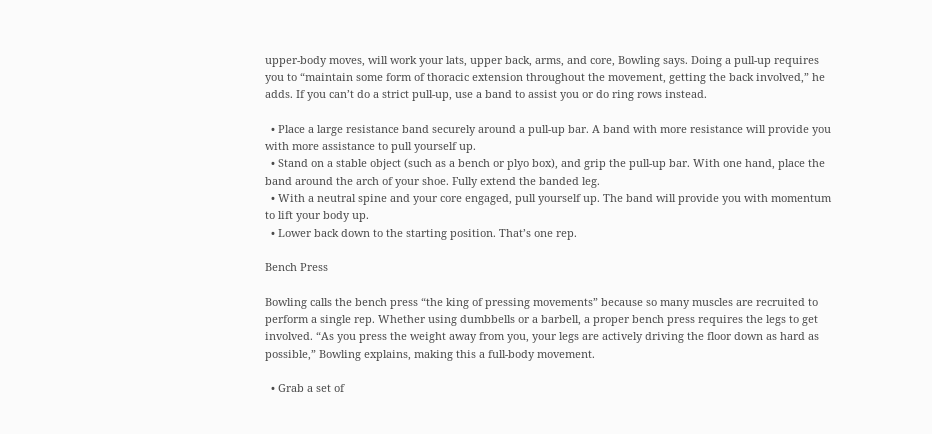upper-body moves, will work your lats, upper back, arms, and core, Bowling says. Doing a pull-up requires you to “maintain some form of thoracic extension throughout the movement, getting the back involved,” he adds. If you can’t do a strict pull-up, use a band to assist you or do ring rows instead.

  • Place a large resistance band securely around a pull-up bar. A band with more resistance will provide you with more assistance to pull yourself up.
  • Stand on a stable object (such as a bench or plyo box), and grip the pull-up bar. With one hand, place the band around the arch of your shoe. Fully extend the banded leg.
  • With a neutral spine and your core engaged, pull yourself up. The band will provide you with momentum to lift your body up.
  • Lower back down to the starting position. That’s one rep.

Bench Press

Bowling calls the bench press “the king of pressing movements” because so many muscles are recruited to perform a single rep. Whether using dumbbells or a barbell, a proper bench press requires the legs to get involved. “As you press the weight away from you, your legs are actively driving the floor down as hard as possible,” Bowling explains, making this a full-body movement.

  • Grab a set of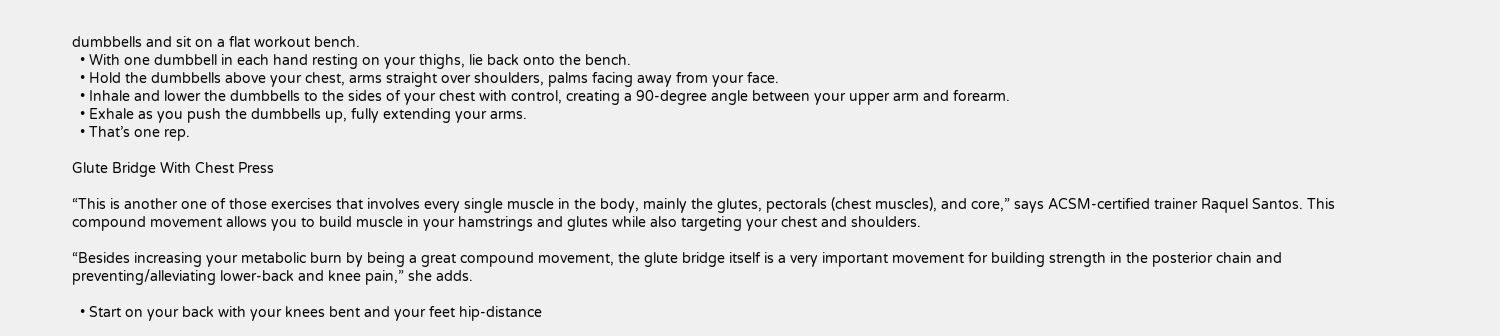dumbbells and sit on a flat workout bench.
  • With one dumbbell in each hand resting on your thighs, lie back onto the bench.
  • Hold the dumbbells above your chest, arms straight over shoulders, palms facing away from your face.
  • Inhale and lower the dumbbells to the sides of your chest with control, creating a 90-degree angle between your upper arm and forearm.
  • Exhale as you push the dumbbells up, fully extending your arms.
  • That’s one rep.

Glute Bridge With Chest Press

“This is another one of those exercises that involves every single muscle in the body, mainly the glutes, pectorals (chest muscles), and core,” says ACSM-certified trainer Raquel Santos. This compound movement allows you to build muscle in your hamstrings and glutes while also targeting your chest and shoulders.

“Besides increasing your metabolic burn by being a great compound movement, the glute bridge itself is a very important movement for building strength in the posterior chain and preventing/alleviating lower-back and knee pain,” she adds.

  • Start on your back with your knees bent and your feet hip-distance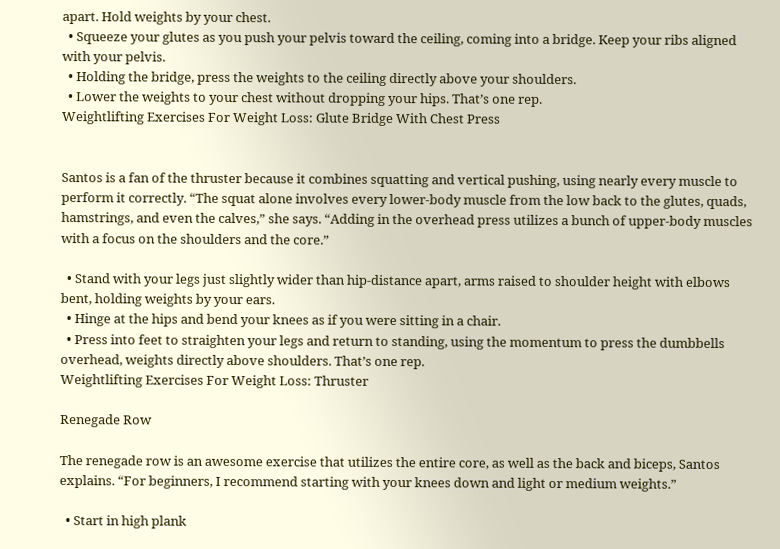apart. Hold weights by your chest.
  • Squeeze your glutes as you push your pelvis toward the ceiling, coming into a bridge. Keep your ribs aligned with your pelvis.
  • Holding the bridge, press the weights to the ceiling directly above your shoulders.
  • Lower the weights to your chest without dropping your hips. That’s one rep.
Weightlifting Exercises For Weight Loss: Glute Bridge With Chest Press


Santos is a fan of the thruster because it combines squatting and vertical pushing, using nearly every muscle to perform it correctly. “The squat alone involves every lower-body muscle from the low back to the glutes, quads, hamstrings, and even the calves,” she says. “Adding in the overhead press utilizes a bunch of upper-body muscles with a focus on the shoulders and the core.”

  • Stand with your legs just slightly wider than hip-distance apart, arms raised to shoulder height with elbows bent, holding weights by your ears.
  • Hinge at the hips and bend your knees as if you were sitting in a chair.
  • Press into feet to straighten your legs and return to standing, using the momentum to press the dumbbells overhead, weights directly above shoulders. That’s one rep.
Weightlifting Exercises For Weight Loss: Thruster

Renegade Row

The renegade row is an awesome exercise that utilizes the entire core, as well as the back and biceps, Santos explains. “For beginners, I recommend starting with your knees down and light or medium weights.”

  • Start in high plank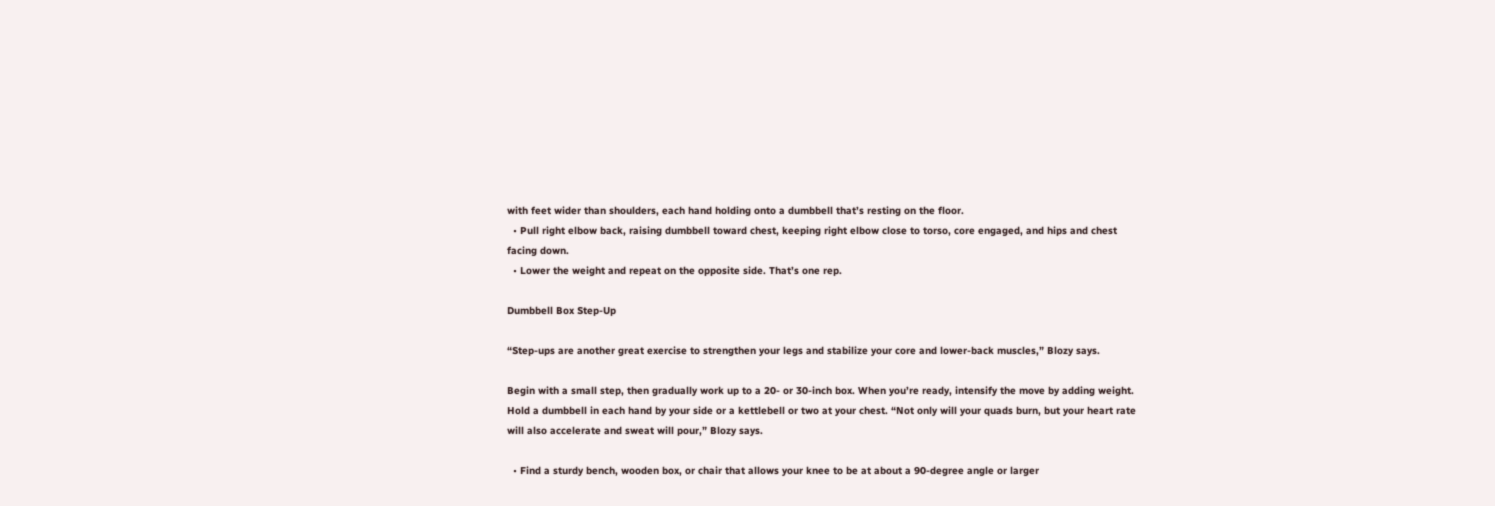with feet wider than shoulders, each hand holding onto a dumbbell that’s resting on the floor.
  • Pull right elbow back, raising dumbbell toward chest, keeping right elbow close to torso, core engaged, and hips and chest facing down.
  • Lower the weight and repeat on the opposite side. That’s one rep.

Dumbbell Box Step-Up

“Step-ups are another great exercise to strengthen your legs and stabilize your core and lower-back muscles,” Blozy says.

Begin with a small step, then gradually work up to a 20- or 30-inch box. When you’re ready, intensify the move by adding weight. Hold a dumbbell in each hand by your side or a kettlebell or two at your chest. “Not only will your quads burn, but your heart rate will also accelerate and sweat will pour,” Blozy says.

  • Find a sturdy bench, wooden box, or chair that allows your knee to be at about a 90-degree angle or larger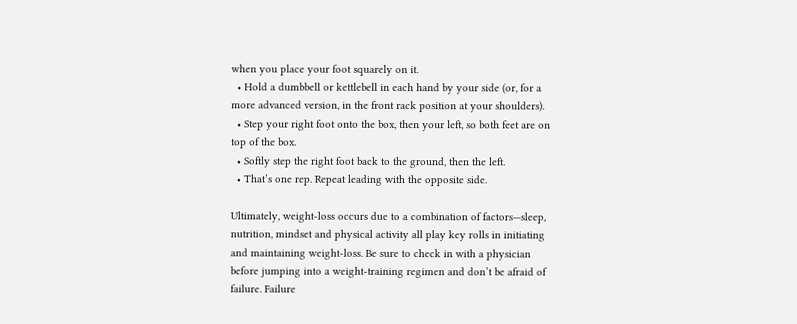when you place your foot squarely on it.
  • Hold a dumbbell or kettlebell in each hand by your side (or, for a more advanced version, in the front rack position at your shoulders).
  • Step your right foot onto the box, then your left, so both feet are on top of the box.
  • Softly step the right foot back to the ground, then the left.
  • That’s one rep. Repeat leading with the opposite side.

Ultimately, weight-loss occurs due to a combination of factors—sleep, nutrition, mindset and physical activity all play key rolls in initiating and maintaining weight-loss. Be sure to check in with a physician before jumping into a weight-training regimen and don’t be afraid of failure. Failure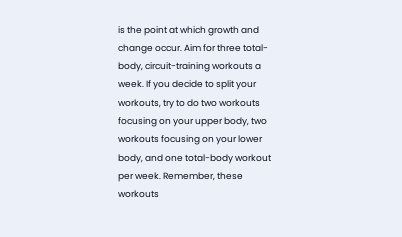is the point at which growth and change occur. Aim for three total-body, circuit-training workouts a week. If you decide to split your workouts, try to do two workouts focusing on your upper body, two workouts focusing on your lower body, and one total-body workout per week. Remember, these workouts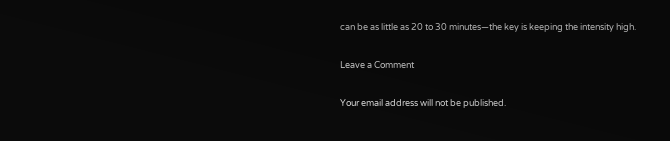can be as little as 20 to 30 minutes—the key is keeping the intensity high.

Leave a Comment

Your email address will not be published.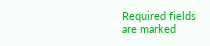Required fields are marked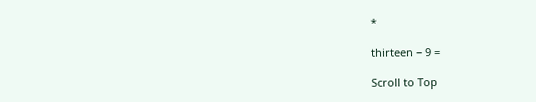*

thirteen − 9 =

Scroll to Top